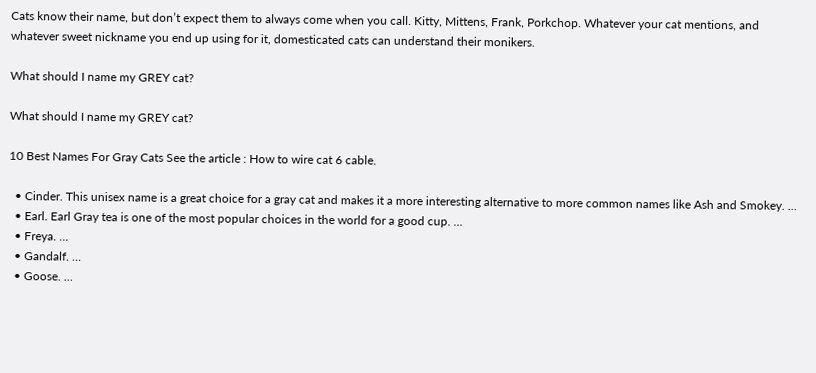Cats know their name, but don’t expect them to always come when you call. Kitty, Mittens, Frank, Porkchop. Whatever your cat mentions, and whatever sweet nickname you end up using for it, domesticated cats can understand their monikers.

What should I name my GREY cat?

What should I name my GREY cat?

10 Best Names For Gray Cats See the article : How to wire cat 6 cable.

  • Cinder. This unisex name is a great choice for a gray cat and makes it a more interesting alternative to more common names like Ash and Smokey. …
  • Earl. Earl Gray tea is one of the most popular choices in the world for a good cup. …
  • Freya. …
  • Gandalf. …
  • Goose. …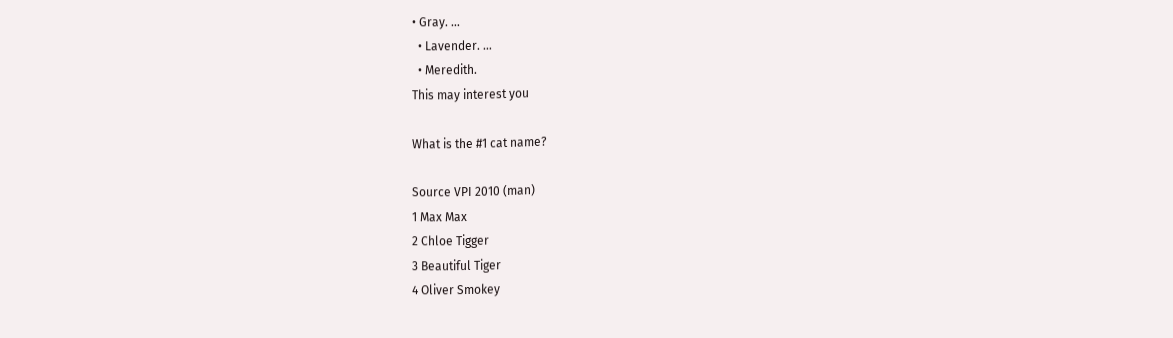• Gray. …
  • Lavender. …
  • Meredith.
This may interest you

What is the #1 cat name?

Source VPI 2010 (man)
1 Max Max
2 Chloe Tigger
3 Beautiful Tiger
4 Oliver Smokey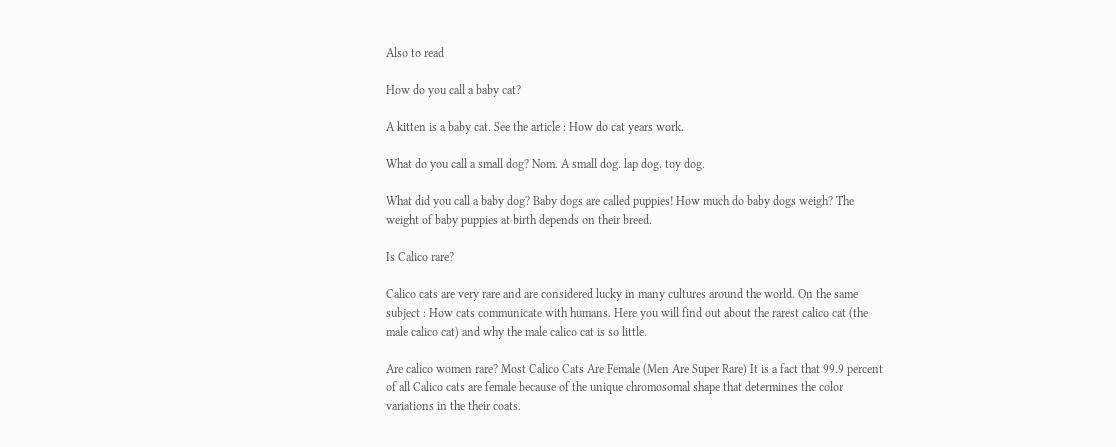Also to read

How do you call a baby cat?

A kitten is a baby cat. See the article : How do cat years work.

What do you call a small dog? Nom. A small dog. lap dog. toy dog.

What did you call a baby dog? Baby dogs are called puppies! How much do baby dogs weigh? The weight of baby puppies at birth depends on their breed.

Is Calico rare?

Calico cats are very rare and are considered lucky in many cultures around the world. On the same subject : How cats communicate with humans. Here you will find out about the rarest calico cat (the male calico cat) and why the male calico cat is so little.

Are calico women rare? Most Calico Cats Are Female (Men Are Super Rare) It is a fact that 99.9 percent of all Calico cats are female because of the unique chromosomal shape that determines the color variations in the their coats.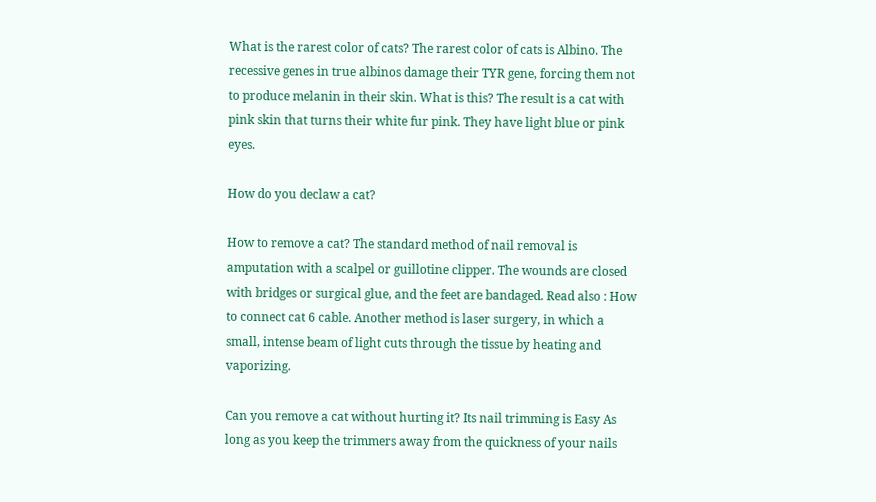What is the rarest color of cats? The rarest color of cats is Albino. The recessive genes in true albinos damage their TYR gene, forcing them not to produce melanin in their skin. What is this? The result is a cat with pink skin that turns their white fur pink. They have light blue or pink eyes.

How do you declaw a cat?

How to remove a cat? The standard method of nail removal is amputation with a scalpel or guillotine clipper. The wounds are closed with bridges or surgical glue, and the feet are bandaged. Read also : How to connect cat 6 cable. Another method is laser surgery, in which a small, intense beam of light cuts through the tissue by heating and vaporizing.

Can you remove a cat without hurting it? Its nail trimming is Easy As long as you keep the trimmers away from the quickness of your nails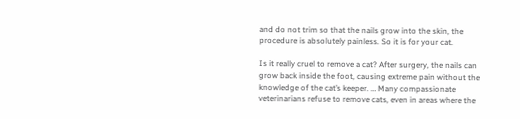and do not trim so that the nails grow into the skin, the procedure is absolutely painless. So it is for your cat.

Is it really cruel to remove a cat? After surgery, the nails can grow back inside the foot, causing extreme pain without the knowledge of the cat’s keeper. … Many compassionate veterinarians refuse to remove cats, even in areas where the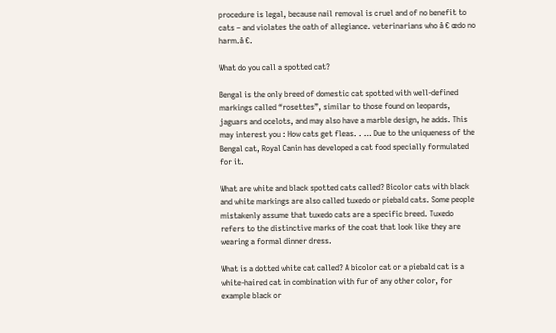procedure is legal, because nail removal is cruel and of no benefit to cats – and violates the oath of allegiance. veterinarians who â € œdo no harm.â €.

What do you call a spotted cat?

Bengal is the only breed of domestic cat spotted with well-defined markings called “rosettes”, similar to those found on leopards, jaguars and ocelots, and may also have a marble design, he adds. This may interest you : How cats get fleas. . … Due to the uniqueness of the Bengal cat, Royal Canin has developed a cat food specially formulated for it.

What are white and black spotted cats called? Bicolor cats with black and white markings are also called tuxedo or piebald cats. Some people mistakenly assume that tuxedo cats are a specific breed. Tuxedo refers to the distinctive marks of the coat that look like they are wearing a formal dinner dress.

What is a dotted white cat called? A bicolor cat or a piebald cat is a white-haired cat in combination with fur of any other color, for example black or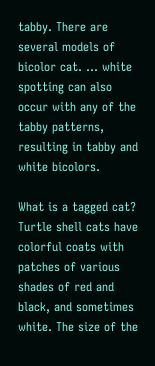tabby. There are several models of bicolor cat. … white spotting can also occur with any of the tabby patterns, resulting in tabby and white bicolors.

What is a tagged cat? Turtle shell cats have colorful coats with patches of various shades of red and black, and sometimes white. The size of the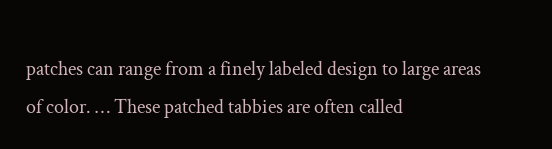patches can range from a finely labeled design to large areas of color. … These patched tabbies are often called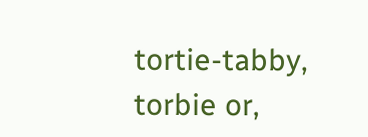tortie-tabby, torbie or,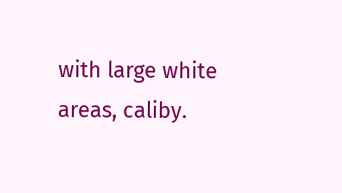with large white areas, caliby.